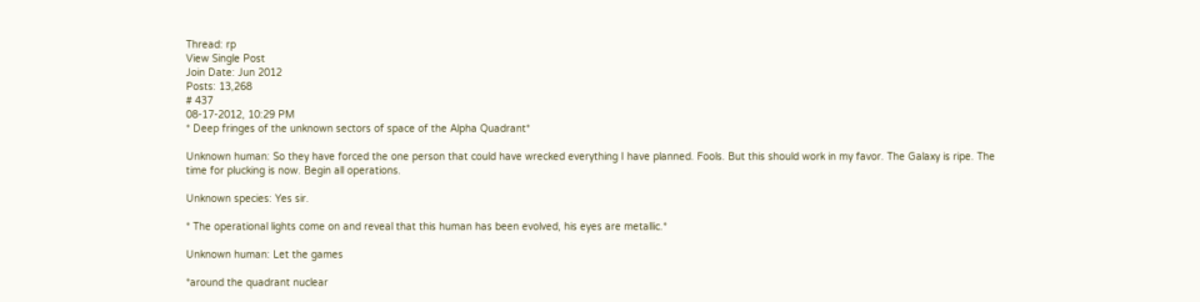Thread: rp
View Single Post
Join Date: Jun 2012
Posts: 13,268
# 437
08-17-2012, 10:29 PM
* Deep fringes of the unknown sectors of space of the Alpha Quadrant*

Unknown human: So they have forced the one person that could have wrecked everything I have planned. Fools. But this should work in my favor. The Galaxy is ripe. The time for plucking is now. Begin all operations.

Unknown species: Yes sir.

* The operational lights come on and reveal that this human has been evolved, his eyes are metallic.*

Unknown human: Let the games

*around the quadrant nuclear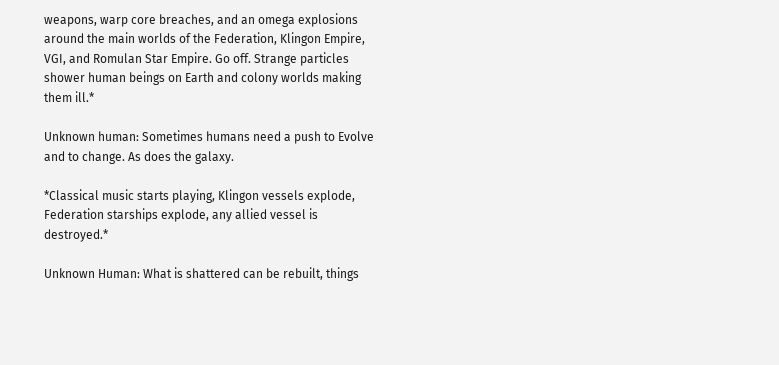weapons, warp core breaches, and an omega explosions around the main worlds of the Federation, Klingon Empire, VGI, and Romulan Star Empire. Go off. Strange particles shower human beings on Earth and colony worlds making them ill.*

Unknown human: Sometimes humans need a push to Evolve and to change. As does the galaxy.

*Classical music starts playing, Klingon vessels explode, Federation starships explode, any allied vessel is destroyed.*

Unknown Human: What is shattered can be rebuilt, things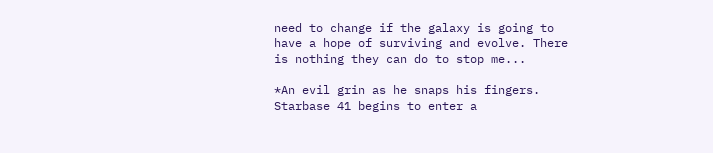need to change if the galaxy is going to have a hope of surviving and evolve. There is nothing they can do to stop me...

*An evil grin as he snaps his fingers. Starbase 41 begins to enter a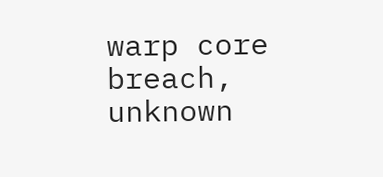warp core breach, unknown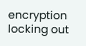encryption locking out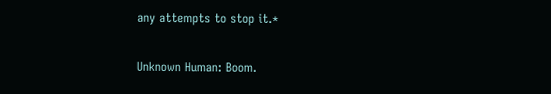any attempts to stop it.*

Unknown Human: Boom.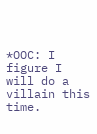*OOC: I figure I will do a villain this time.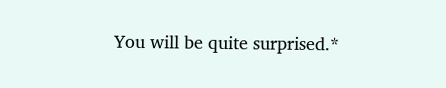You will be quite surprised.*